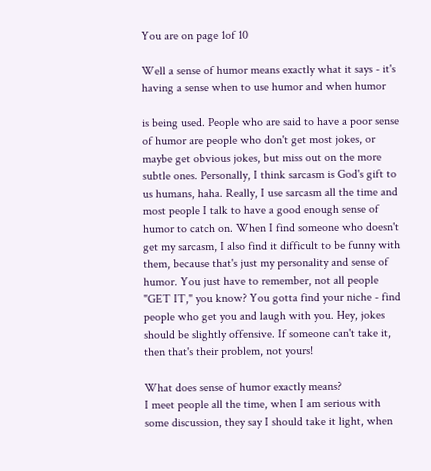You are on page 1of 10

Well a sense of humor means exactly what it says - it's having a sense when to use humor and when humor

is being used. People who are said to have a poor sense of humor are people who don't get most jokes, or maybe get obvious jokes, but miss out on the more subtle ones. Personally, I think sarcasm is God's gift to us humans, haha. Really, I use sarcasm all the time and most people I talk to have a good enough sense of humor to catch on. When I find someone who doesn't get my sarcasm, I also find it difficult to be funny with them, because that's just my personality and sense of humor. You just have to remember, not all people "GET IT," you know? You gotta find your niche - find people who get you and laugh with you. Hey, jokes should be slightly offensive. If someone can't take it, then that's their problem, not yours!

What does sense of humor exactly means?
I meet people all the time, when I am serious with some discussion, they say I should take it light, when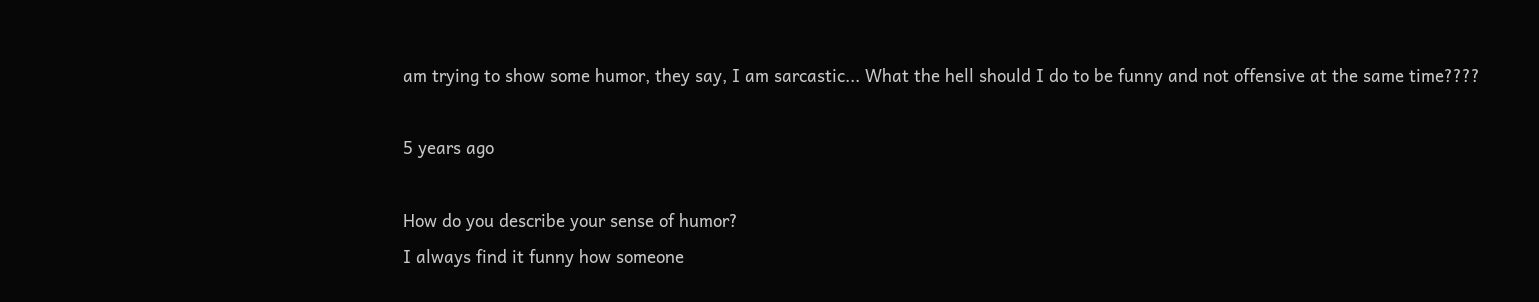am trying to show some humor, they say, I am sarcastic... What the hell should I do to be funny and not offensive at the same time????

5 years ago

How do you describe your sense of humor?
I always find it funny how someone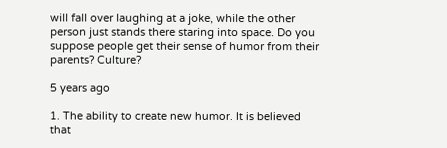will fall over laughing at a joke, while the other person just stands there staring into space. Do you suppose people get their sense of humor from their parents? Culture?

5 years ago

1. The ability to create new humor. It is believed that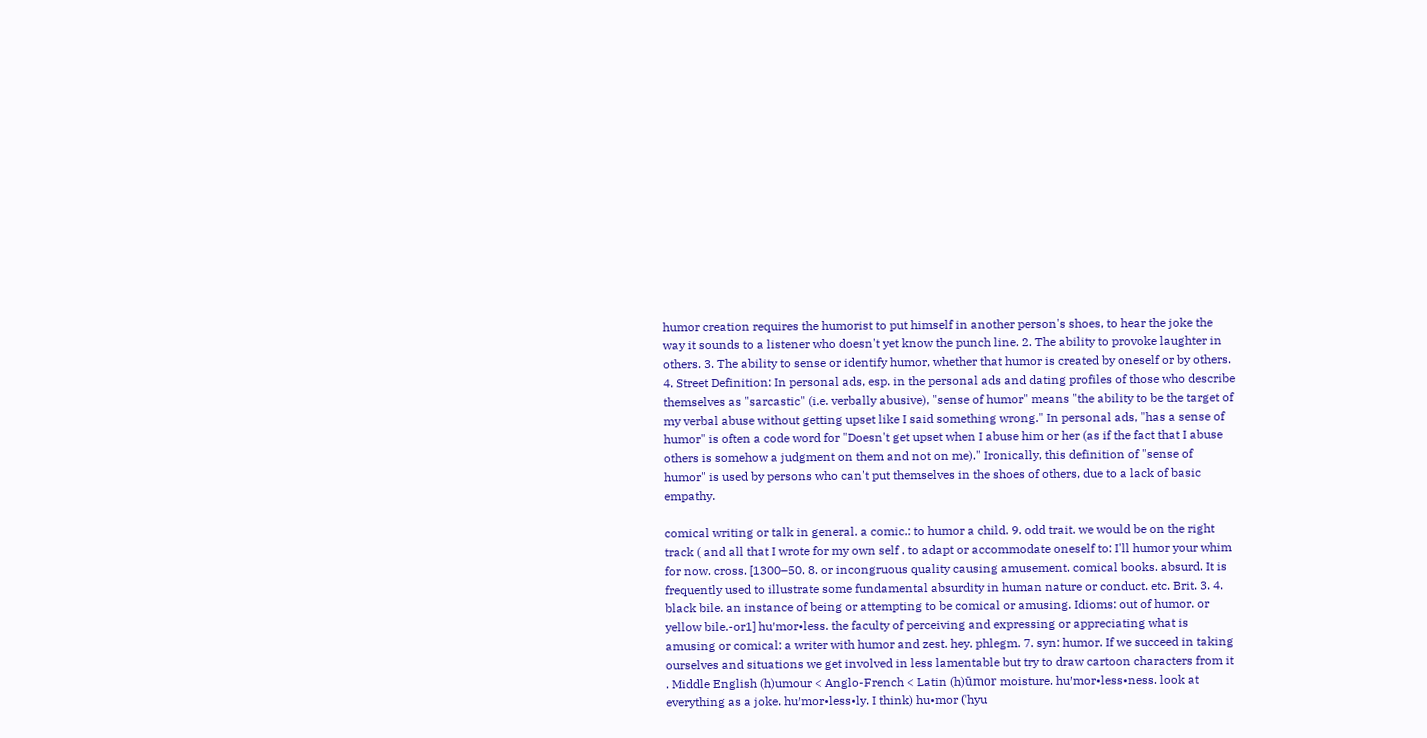humor creation requires the humorist to put himself in another person's shoes, to hear the joke the way it sounds to a listener who doesn't yet know the punch line. 2. The ability to provoke laughter in others. 3. The ability to sense or identify humor, whether that humor is created by oneself or by others. 4. Street Definition: In personal ads, esp. in the personal ads and dating profiles of those who describe themselves as "sarcastic" (i.e. verbally abusive), "sense of humor" means "the ability to be the target of my verbal abuse without getting upset like I said something wrong." In personal ads, "has a sense of humor" is often a code word for "Doesn't get upset when I abuse him or her (as if the fact that I abuse others is somehow a judgment on them and not on me)." Ironically, this definition of "sense of humor" is used by persons who can't put themselves in the shoes of others, due to a lack of basic empathy.

comical writing or talk in general. a comic.: to humor a child. 9. odd trait. we would be on the right track ( and all that I wrote for my own self . to adapt or accommodate oneself to: I'll humor your whim for now. cross. [1300–50. 8. or incongruous quality causing amusement. comical books. absurd. It is frequently used to illustrate some fundamental absurdity in human nature or conduct. etc. Brit. 3. 4. black bile. an instance of being or attempting to be comical or amusing. Idioms: out of humor. or yellow bile.-or1] hu′mor•less. the faculty of perceiving and expressing or appreciating what is amusing or comical: a writer with humor and zest. hey. phlegm. 7. syn: humor. If we succeed in taking ourselves and situations we get involved in less lamentable but try to draw cartoon characters from it . Middle English (h)umour < Anglo-French < Latin (h)ūmor moisture. hu′mor•less•ness. look at everything as a joke. hu′mor•less•ly. I think) hu•mor (ˈhyu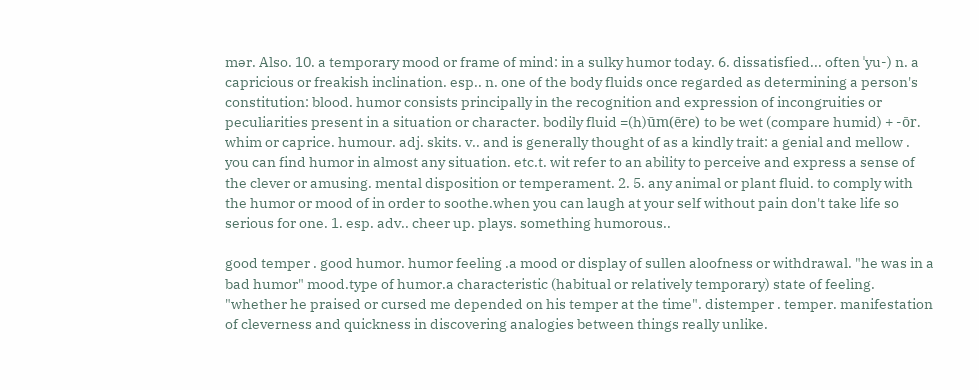mər. Also. 10. a temporary mood or frame of mind: in a sulky humor today. 6. dissatisfied... often ˈyu-) n. a capricious or freakish inclination. esp.. n. one of the body fluids once regarded as determining a person's constitution: blood. humor consists principally in the recognition and expression of incongruities or peculiarities present in a situation or character. bodily fluid =(h)ūm(ēre) to be wet (compare humid) + -ōr. whim or caprice. humour. adj. skits. v.. and is generally thought of as a kindly trait: a genial and mellow . you can find humor in almost any situation. etc.t. wit refer to an ability to perceive and express a sense of the clever or amusing. mental disposition or temperament. 2. 5. any animal or plant fluid. to comply with the humor or mood of in order to soothe.when you can laugh at your self without pain don't take life so serious for one. 1. esp. adv.. cheer up. plays. something humorous..

good temper . good humor. humor feeling .a mood or display of sullen aloofness or withdrawal. "he was in a bad humor" mood.type of humor.a characteristic (habitual or relatively temporary) state of feeling. "whether he praised or cursed me depended on his temper at the time". distemper . temper. manifestation of cleverness and quickness in discovering analogies between things really unlike.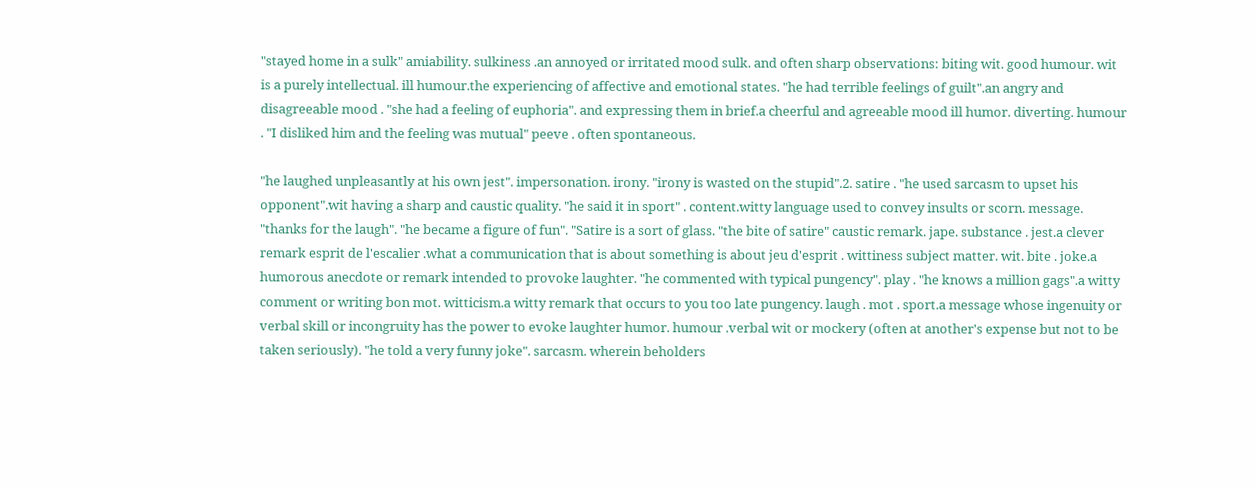"stayed home in a sulk" amiability. sulkiness .an annoyed or irritated mood sulk. and often sharp observations: biting wit. good humour. wit is a purely intellectual. ill humour.the experiencing of affective and emotional states. "he had terrible feelings of guilt".an angry and disagreeable mood . "she had a feeling of euphoria". and expressing them in brief.a cheerful and agreeable mood ill humor. diverting. humour . "I disliked him and the feeling was mutual" peeve . often spontaneous.

"he laughed unpleasantly at his own jest". impersonation. irony. "irony is wasted on the stupid".2. satire . "he used sarcasm to upset his opponent".wit having a sharp and caustic quality. "he said it in sport" . content.witty language used to convey insults or scorn. message. "thanks for the laugh". "he became a figure of fun". "Satire is a sort of glass. "the bite of satire" caustic remark. jape. substance . jest.a clever remark esprit de l'escalier .what a communication that is about something is about jeu d'esprit . wittiness subject matter. wit. bite . joke.a humorous anecdote or remark intended to provoke laughter. "he commented with typical pungency". play . "he knows a million gags".a witty comment or writing bon mot. witticism.a witty remark that occurs to you too late pungency. laugh . mot . sport.a message whose ingenuity or verbal skill or incongruity has the power to evoke laughter humor. humour .verbal wit or mockery (often at another's expense but not to be taken seriously). "he told a very funny joke". sarcasm. wherein beholders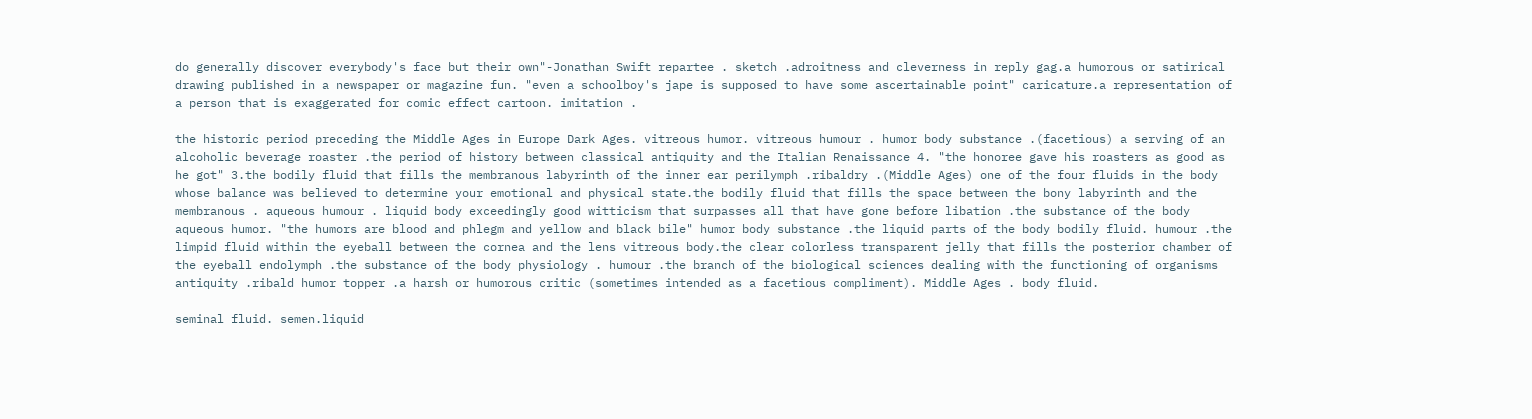do generally discover everybody's face but their own"-Jonathan Swift repartee . sketch .adroitness and cleverness in reply gag.a humorous or satirical drawing published in a newspaper or magazine fun. "even a schoolboy's jape is supposed to have some ascertainable point" caricature.a representation of a person that is exaggerated for comic effect cartoon. imitation .

the historic period preceding the Middle Ages in Europe Dark Ages. vitreous humor. vitreous humour . humor body substance .(facetious) a serving of an alcoholic beverage roaster .the period of history between classical antiquity and the Italian Renaissance 4. "the honoree gave his roasters as good as he got" 3.the bodily fluid that fills the membranous labyrinth of the inner ear perilymph .ribaldry .(Middle Ages) one of the four fluids in the body whose balance was believed to determine your emotional and physical state.the bodily fluid that fills the space between the bony labyrinth and the membranous . aqueous humour . liquid body exceedingly good witticism that surpasses all that have gone before libation .the substance of the body aqueous humor. "the humors are blood and phlegm and yellow and black bile" humor body substance .the liquid parts of the body bodily fluid. humour .the limpid fluid within the eyeball between the cornea and the lens vitreous body.the clear colorless transparent jelly that fills the posterior chamber of the eyeball endolymph .the substance of the body physiology . humour .the branch of the biological sciences dealing with the functioning of organisms antiquity .ribald humor topper .a harsh or humorous critic (sometimes intended as a facetious compliment). Middle Ages . body fluid.

seminal fluid. semen.liquid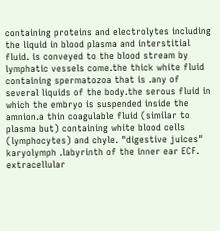containing proteins and electrolytes including the liquid in blood plasma and interstitial fluid. is conveyed to the blood stream by lymphatic vessels come.the thick white fluid containing spermatozoa that is .any of several liquids of the body.the serous fluid in which the embryo is suspended inside the amnion.a thin coagulable fluid (similar to plasma but) containing white blood cells (lymphocytes) and chyle. "digestive juices" karyolymph .labyrinth of the inner ear ECF. extracellular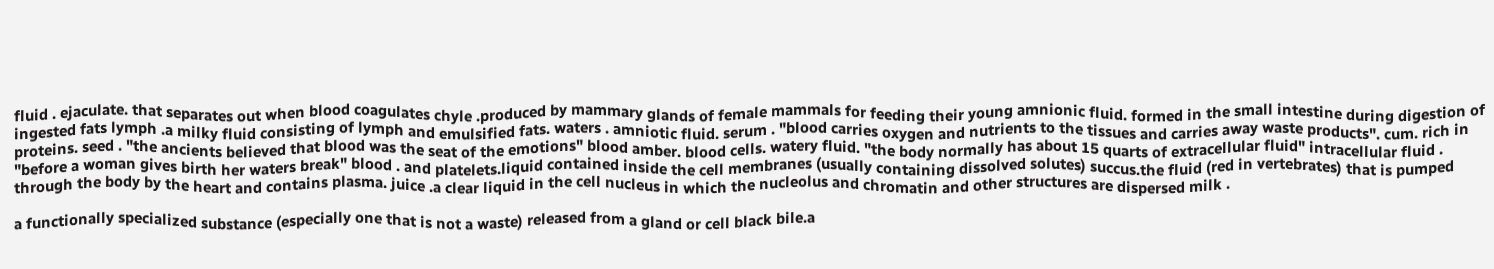fluid . ejaculate. that separates out when blood coagulates chyle .produced by mammary glands of female mammals for feeding their young amnionic fluid. formed in the small intestine during digestion of ingested fats lymph .a milky fluid consisting of lymph and emulsified fats. waters . amniotic fluid. serum . "blood carries oxygen and nutrients to the tissues and carries away waste products". cum. rich in proteins. seed . "the ancients believed that blood was the seat of the emotions" blood amber. blood cells. watery fluid. "the body normally has about 15 quarts of extracellular fluid" intracellular fluid . "before a woman gives birth her waters break" blood . and platelets.liquid contained inside the cell membranes (usually containing dissolved solutes) succus.the fluid (red in vertebrates) that is pumped through the body by the heart and contains plasma. juice .a clear liquid in the cell nucleus in which the nucleolus and chromatin and other structures are dispersed milk .

a functionally specialized substance (especially one that is not a waste) released from a gland or cell black bile.a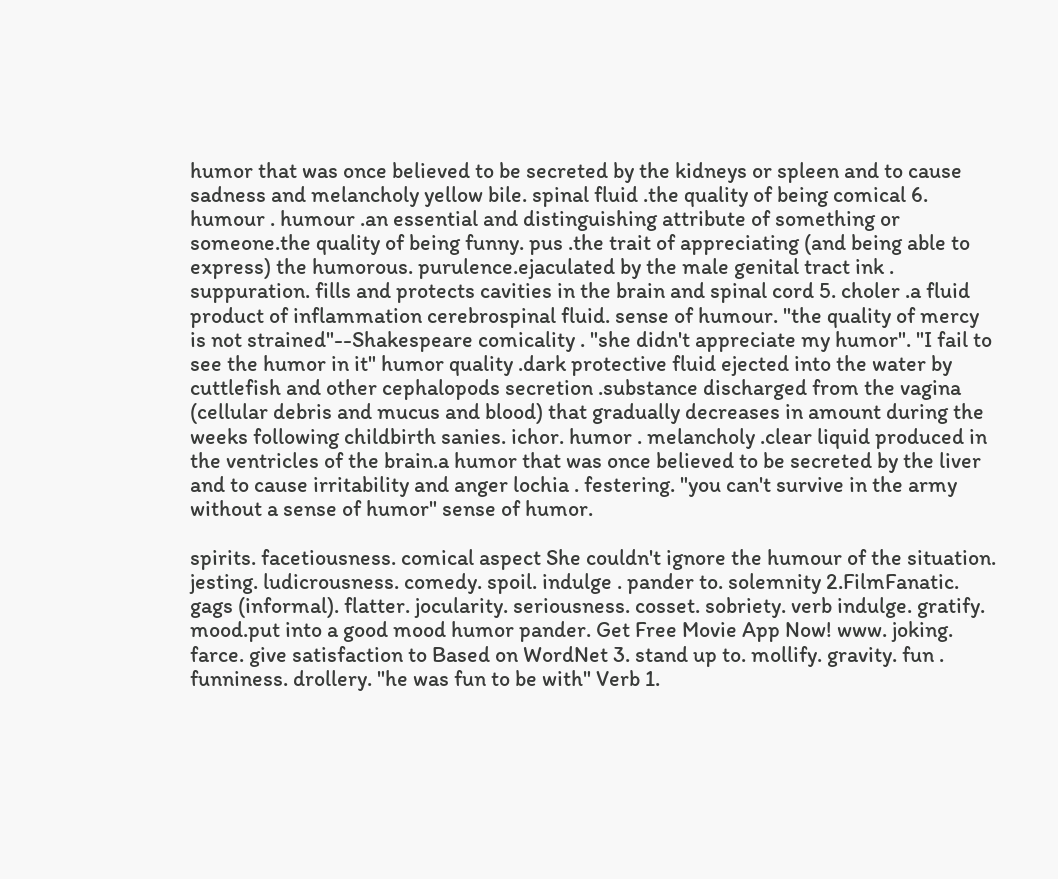humor that was once believed to be secreted by the kidneys or spleen and to cause sadness and melancholy yellow bile. spinal fluid .the quality of being comical 6. humour . humour .an essential and distinguishing attribute of something or someone.the quality of being funny. pus .the trait of appreciating (and being able to express) the humorous. purulence.ejaculated by the male genital tract ink . suppuration. fills and protects cavities in the brain and spinal cord 5. choler .a fluid product of inflammation cerebrospinal fluid. sense of humour. "the quality of mercy is not strained"--Shakespeare comicality . "she didn't appreciate my humor". "I fail to see the humor in it" humor quality .dark protective fluid ejected into the water by cuttlefish and other cephalopods secretion .substance discharged from the vagina (cellular debris and mucus and blood) that gradually decreases in amount during the weeks following childbirth sanies. ichor. humor . melancholy .clear liquid produced in the ventricles of the brain.a humor that was once believed to be secreted by the liver and to cause irritability and anger lochia . festering. "you can't survive in the army without a sense of humor" sense of humor.

spirits. facetiousness. comical aspect She couldn't ignore the humour of the situation. jesting. ludicrousness. comedy. spoil. indulge . pander to. solemnity 2.FilmFanatic. gags (informal). flatter. jocularity. seriousness. cosset. sobriety. verb indulge. gratify. mood.put into a good mood humor pander. Get Free Movie App Now! www. joking. farce. give satisfaction to Based on WordNet 3. stand up to. mollify. gravity. fun . funniness. drollery. "he was fun to be with" Verb 1.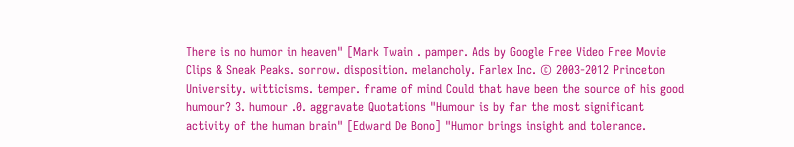There is no humor in heaven" [Mark Twain . pamper. Ads by Google Free Video Free Movie Clips & Sneak Peaks. sorrow. disposition. melancholy. Farlex Inc. © 2003-2012 Princeton University. witticisms. temper. frame of mind Could that have been the source of his good humour? 3. humour .0. aggravate Quotations "Humour is by far the most significant activity of the human brain" [Edward De Bono] "Humor brings insight and tolerance.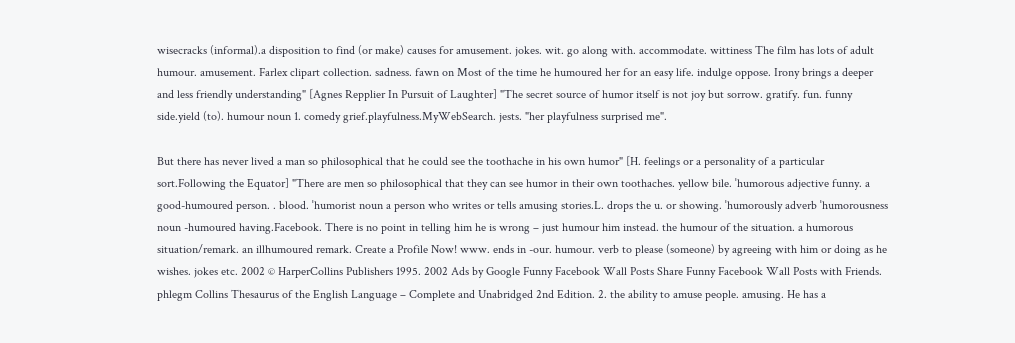wisecracks (informal).a disposition to find (or make) causes for amusement. jokes. wit. go along with. accommodate. wittiness The film has lots of adult humour. amusement. Farlex clipart collection. sadness. fawn on Most of the time he humoured her for an easy life. indulge oppose. Irony brings a deeper and less friendly understanding" [Agnes Repplier In Pursuit of Laughter] "The secret source of humor itself is not joy but sorrow. gratify. fun. funny side.yield (to). humour noun 1. comedy grief.playfulness.MyWebSearch. jests. "her playfulness surprised me".

But there has never lived a man so philosophical that he could see the toothache in his own humor" [H. feelings or a personality of a particular sort.Following the Equator] "There are men so philosophical that they can see humor in their own toothaches. yellow bile. ˈhumorous adjective funny. a good-humoured person. . blood. ˈhumorist noun a person who writes or tells amusing stories.L. drops the u. or showing. ˈhumorously adverb ˈhumorousness noun -humoured having.Facebook. There is no point in telling him he is wrong – just humour him instead. the humour of the situation. a humorous situation/remark. an illhumoured remark. Create a Profile Now! www. ends in -our. humour. verb to please (someone) by agreeing with him or doing as he wishes. jokes etc. 2002 © HarperCollins Publishers 1995. 2002 Ads by Google Funny Facebook Wall Posts Share Funny Facebook Wall Posts with Friends. phlegm Collins Thesaurus of the English Language – Complete and Unabridged 2nd Edition. 2. the ability to amuse people. amusing. He has a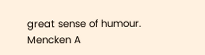great sense of humour. Mencken A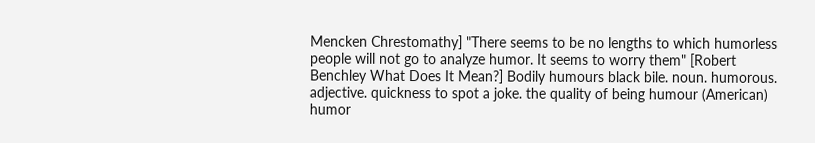Mencken Chrestomathy] "There seems to be no lengths to which humorless people will not go to analyze humor. It seems to worry them" [Robert Benchley What Does It Mean?] Bodily humours black bile. noun. humorous. adjective. quickness to spot a joke. the quality of being humour (American) humor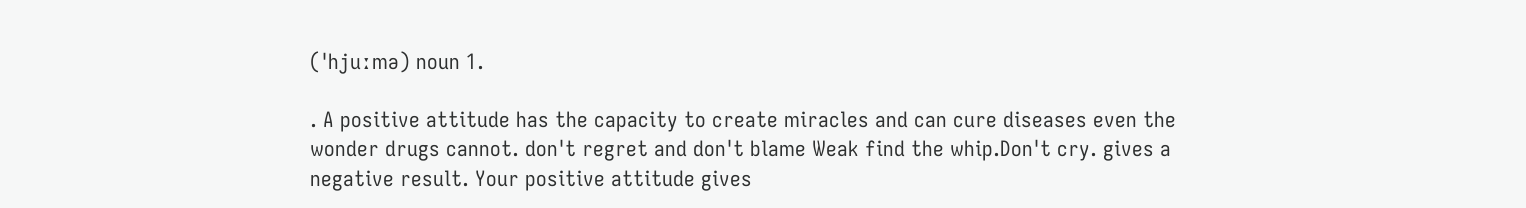(ˈhjuːmə) noun 1.

. A positive attitude has the capacity to create miracles and can cure diseases even the wonder drugs cannot. don't regret and don't blame Weak find the whip.Don't cry. gives a negative result. Your positive attitude gives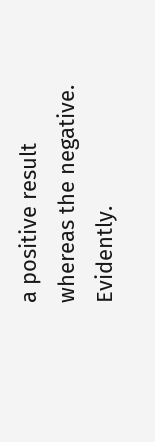a positive result whereas the negative. Evidently.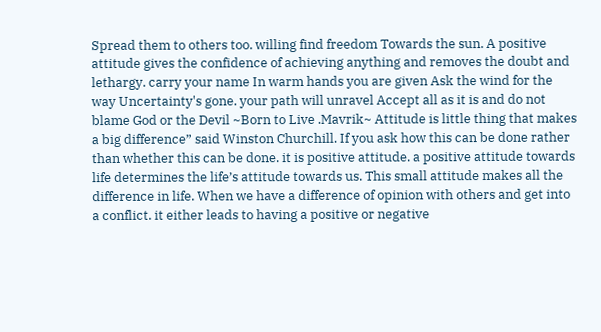Spread them to others too. willing find freedom Towards the sun. A positive attitude gives the confidence of achieving anything and removes the doubt and lethargy. carry your name In warm hands you are given Ask the wind for the way Uncertainty's gone. your path will unravel Accept all as it is and do not blame God or the Devil ~Born to Live .Mavrik~ Attitude is little thing that makes a big difference” said Winston Churchill. If you ask how this can be done rather than whether this can be done. it is positive attitude. a positive attitude towards life determines the life’s attitude towards us. This small attitude makes all the difference in life. When we have a difference of opinion with others and get into a conflict. it either leads to having a positive or negative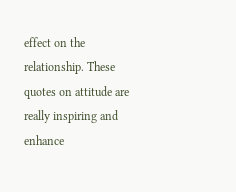effect on the relationship. These quotes on attitude are really inspiring and enhance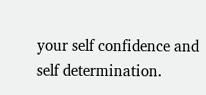your self confidence and self determination.